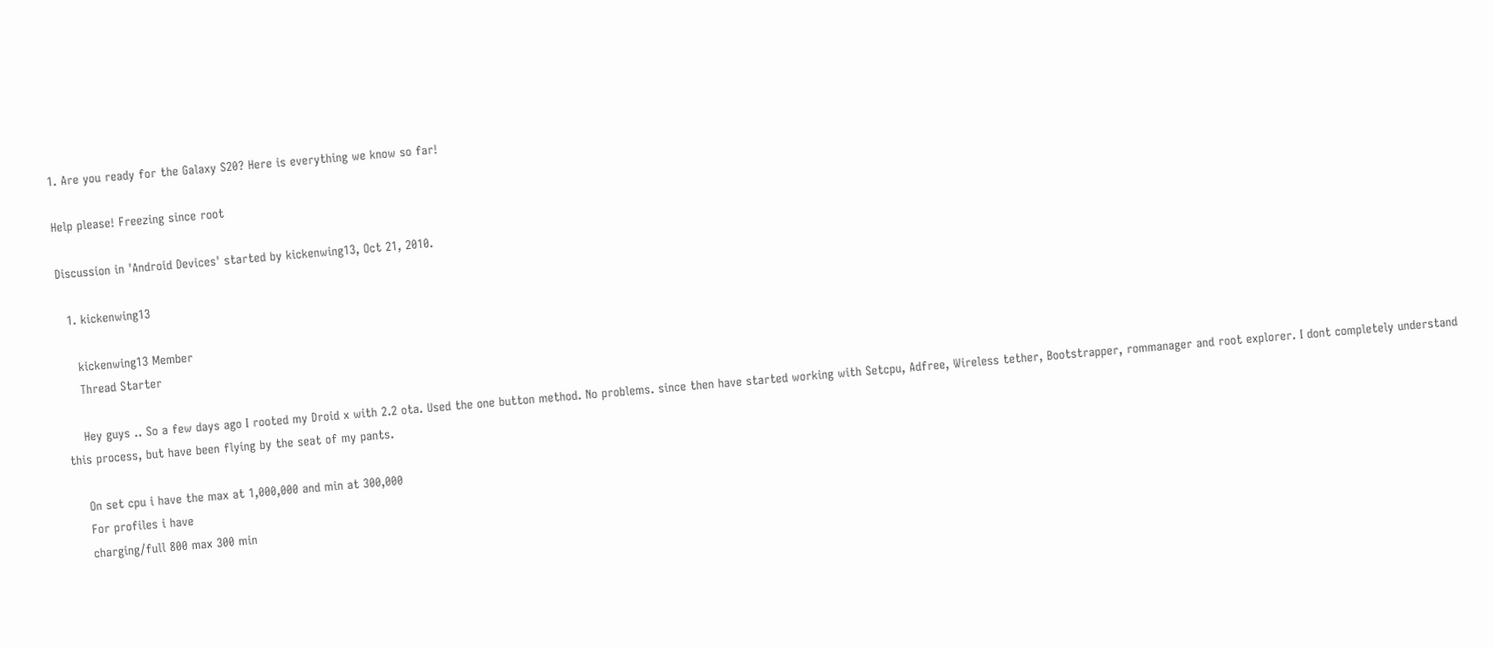1. Are you ready for the Galaxy S20? Here is everything we know so far!

Help please! Freezing since root

Discussion in 'Android Devices' started by kickenwing13, Oct 21, 2010.

  1. kickenwing13

    kickenwing13 Member
    Thread Starter

    Hey guys .. So a few days ago I rooted my Droid x with 2.2 ota. Used the one button method. No problems. since then have started working with Setcpu, Adfree, Wireless tether, Bootstrapper, rommanager and root explorer. I dont completely understand this process, but have been flying by the seat of my pants.

    On set cpu i have the max at 1,000,000 and min at 300,000
    For profiles i have
    charging/full 800 max 300 min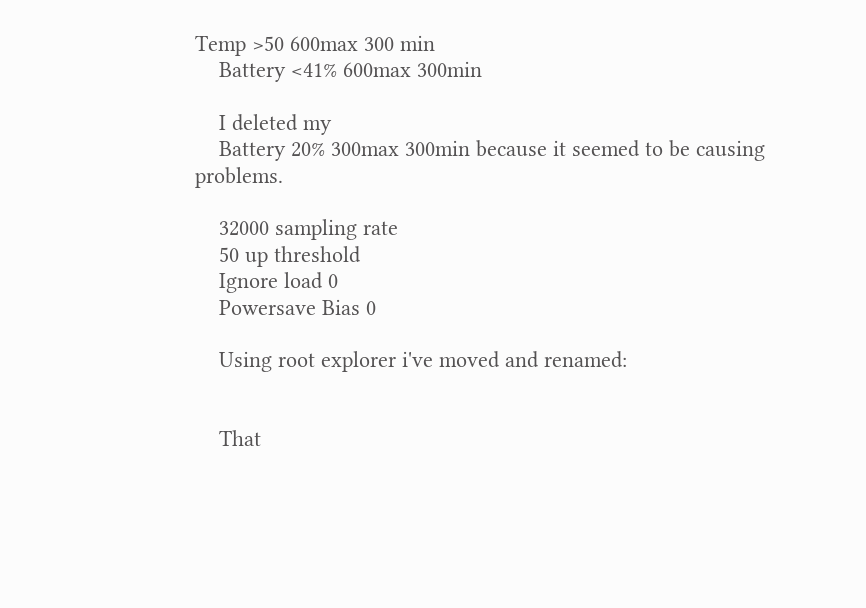Temp >50 600max 300 min
    Battery <41% 600max 300min

    I deleted my
    Battery 20% 300max 300min because it seemed to be causing problems.

    32000 sampling rate
    50 up threshold
    Ignore load 0
    Powersave Bias 0

    Using root explorer i've moved and renamed:


    That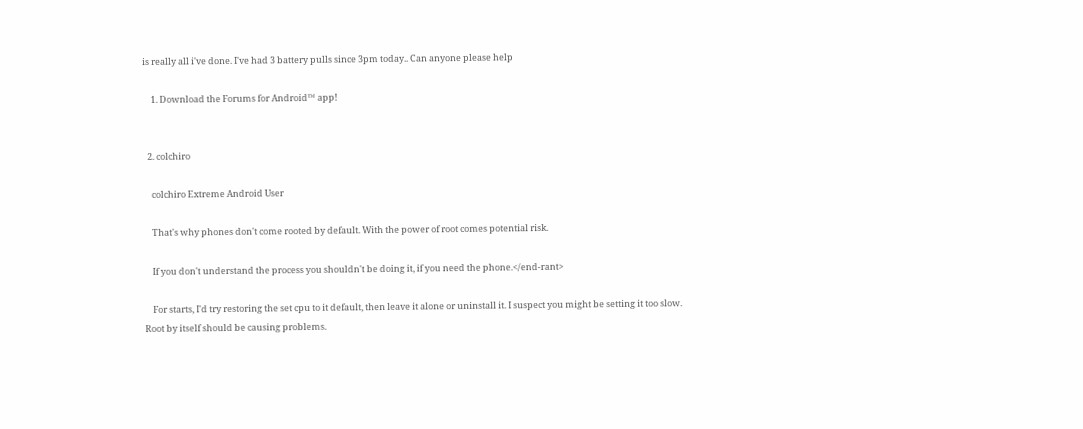is really all i've done. I've had 3 battery pulls since 3pm today.. Can anyone please help

    1. Download the Forums for Android™ app!


  2. colchiro

    colchiro Extreme Android User

    That's why phones don't come rooted by default. With the power of root comes potential risk.

    If you don't understand the process you shouldn't be doing it, if you need the phone.</end-rant>

    For starts, I'd try restoring the set cpu to it default, then leave it alone or uninstall it. I suspect you might be setting it too slow. Root by itself should be causing problems.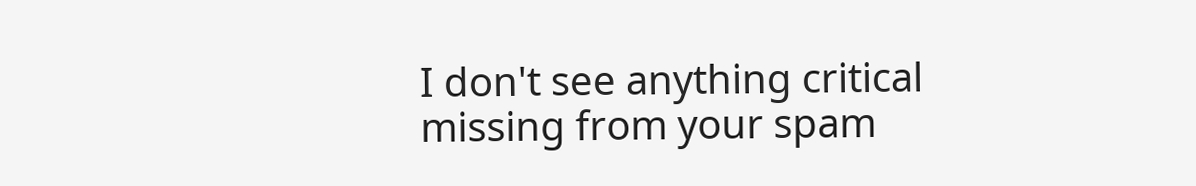I don't see anything critical missing from your spam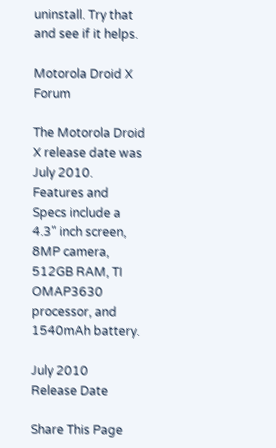uninstall. Try that and see if it helps.

Motorola Droid X Forum

The Motorola Droid X release date was July 2010. Features and Specs include a 4.3" inch screen, 8MP camera, 512GB RAM, TI OMAP3630 processor, and 1540mAh battery.

July 2010
Release Date

Share This Page